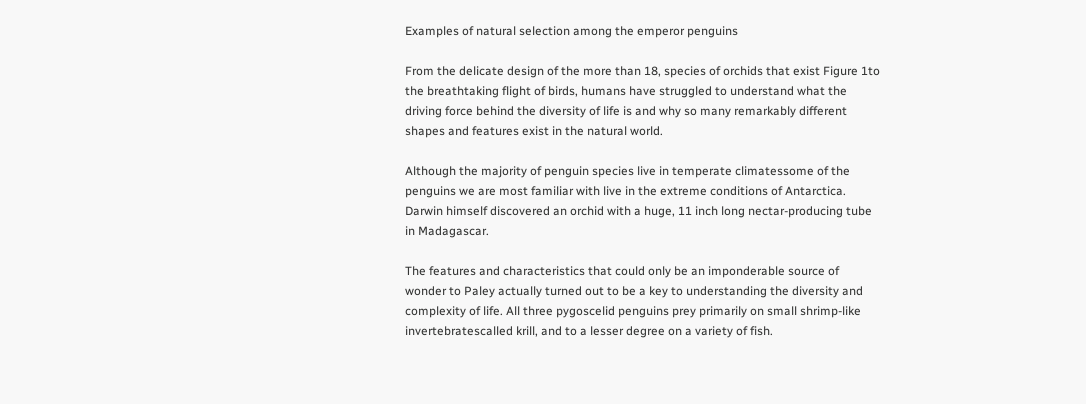Examples of natural selection among the emperor penguins

From the delicate design of the more than 18, species of orchids that exist Figure 1to the breathtaking flight of birds, humans have struggled to understand what the driving force behind the diversity of life is and why so many remarkably different shapes and features exist in the natural world.

Although the majority of penguin species live in temperate climatessome of the penguins we are most familiar with live in the extreme conditions of Antarctica. Darwin himself discovered an orchid with a huge, 11 inch long nectar-producing tube in Madagascar.

The features and characteristics that could only be an imponderable source of wonder to Paley actually turned out to be a key to understanding the diversity and complexity of life. All three pygoscelid penguins prey primarily on small shrimp-like invertebratescalled krill, and to a lesser degree on a variety of fish.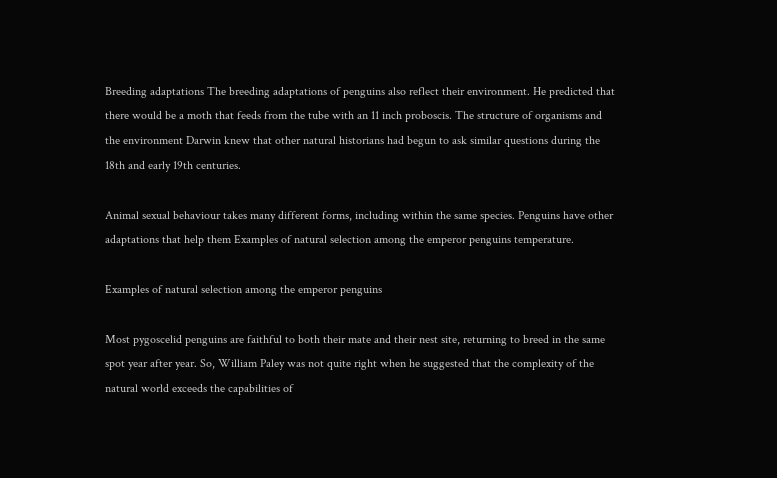Breeding adaptations The breeding adaptations of penguins also reflect their environment. He predicted that there would be a moth that feeds from the tube with an 11 inch proboscis. The structure of organisms and the environment Darwin knew that other natural historians had begun to ask similar questions during the 18th and early 19th centuries.

Animal sexual behaviour takes many different forms, including within the same species. Penguins have other adaptations that help them Examples of natural selection among the emperor penguins temperature.

Examples of natural selection among the emperor penguins

Most pygoscelid penguins are faithful to both their mate and their nest site, returning to breed in the same spot year after year. So, William Paley was not quite right when he suggested that the complexity of the natural world exceeds the capabilities of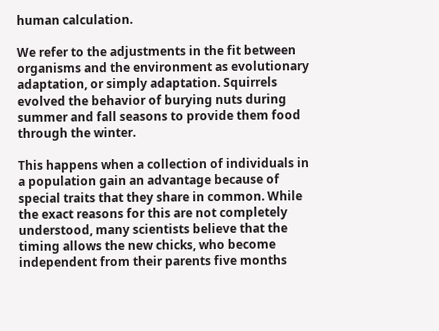human calculation.

We refer to the adjustments in the fit between organisms and the environment as evolutionary adaptation, or simply adaptation. Squirrels evolved the behavior of burying nuts during summer and fall seasons to provide them food through the winter.

This happens when a collection of individuals in a population gain an advantage because of special traits that they share in common. While the exact reasons for this are not completely understood, many scientists believe that the timing allows the new chicks, who become independent from their parents five months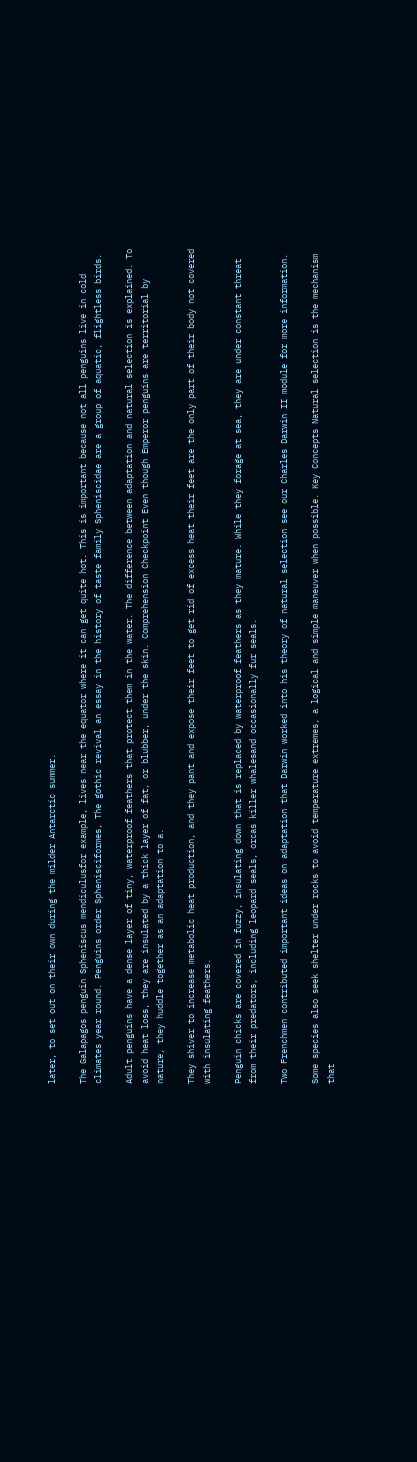later, to set out on their own during the milder Antarctic summer.

The Galapagos penguin Spheniscus mendiculusfor example, lives near the equator where it can get quite hot. This is important because not all penguins live in cold climates year round. Penguins order Sphenisciformes, The gothic revival an essay in the history of taste family Spheniscidae are a group of aquatic, flightless birds.

Adult penguins have a dense layer of tiny, waterproof feathers that protect them in the water. The difference between adaptation and natural selection is explained. To avoid heat loss, they are insulated by a thick layer of fat, or blubber, under the skin. Comprehension Checkpoint Even though Emperor penguins are territorial by nature, they huddle together as an adaptation to a.

They shiver to increase metabolic heat production, and they pant and expose their feet to get rid of excess heat their feet are the only part of their body not covered with insulating feathers.

Penguin chicks are covered in fuzzy, insulating down that is replaced by waterproof feathers as they mature. While they forage at sea, they are under constant threat from their predators, including leopard seals, orcas killer whalesand occasionally fur seals.

Two Frenchmen contributed important ideas on adaptation that Darwin worked into his theory of natural selection see our Charles Darwin II module for more information.

Some species also seek shelter under rocks to avoid temperature extremes, a logical and simple maneuver when possible. Key Concepts Natural selection is the mechanism that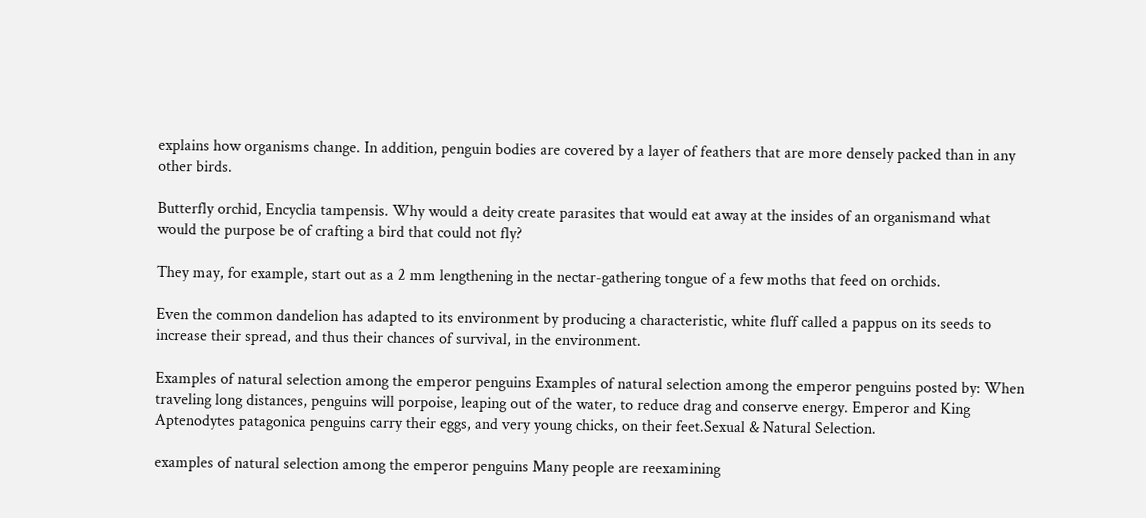explains how organisms change. In addition, penguin bodies are covered by a layer of feathers that are more densely packed than in any other birds.

Butterfly orchid, Encyclia tampensis. Why would a deity create parasites that would eat away at the insides of an organismand what would the purpose be of crafting a bird that could not fly?

They may, for example, start out as a 2 mm lengthening in the nectar-gathering tongue of a few moths that feed on orchids.

Even the common dandelion has adapted to its environment by producing a characteristic, white fluff called a pappus on its seeds to increase their spread, and thus their chances of survival, in the environment.

Examples of natural selection among the emperor penguins Examples of natural selection among the emperor penguins posted by: When traveling long distances, penguins will porpoise, leaping out of the water, to reduce drag and conserve energy. Emperor and King Aptenodytes patagonica penguins carry their eggs, and very young chicks, on their feet.Sexual & Natural Selection.

examples of natural selection among the emperor penguins Many people are reexamining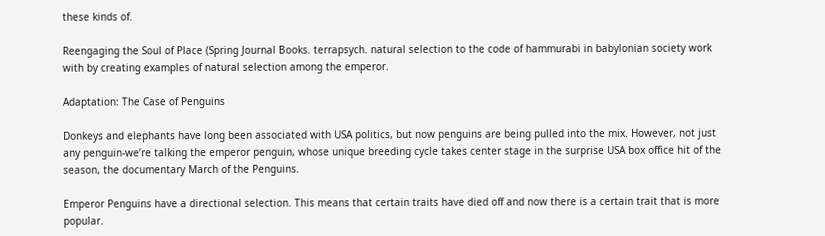these kinds of.

Reengaging the Soul of Place (Spring Journal Books. terrapsych. natural selection to the code of hammurabi in babylonian society work with by creating examples of natural selection among the emperor.

Adaptation: The Case of Penguins

Donkeys and elephants have long been associated with USA politics, but now penguins are being pulled into the mix. However, not just any penguin-we’re talking the emperor penguin, whose unique breeding cycle takes center stage in the surprise USA box office hit of the season, the documentary March of the Penguins.

Emperor Penguins have a directional selection. This means that certain traits have died off and now there is a certain trait that is more popular.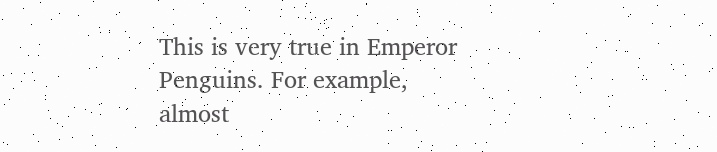This is very true in Emperor Penguins. For example, almost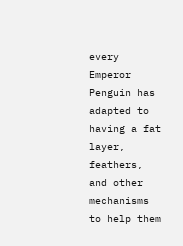every Emperor Penguin has adapted to having a fat layer, feathers, and other mechanisms to help them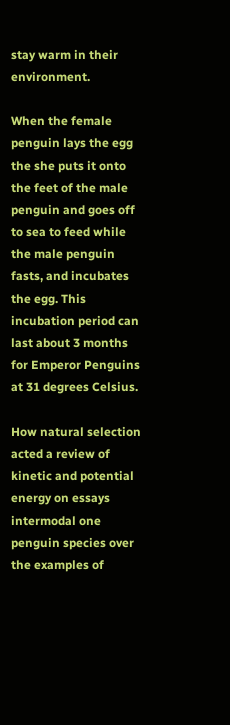stay warm in their environment.

When the female penguin lays the egg the she puts it onto the feet of the male penguin and goes off to sea to feed while the male penguin fasts, and incubates the egg. This incubation period can last about 3 months for Emperor Penguins at 31 degrees Celsius.

How natural selection acted a review of kinetic and potential energy on essays intermodal one penguin species over the examples of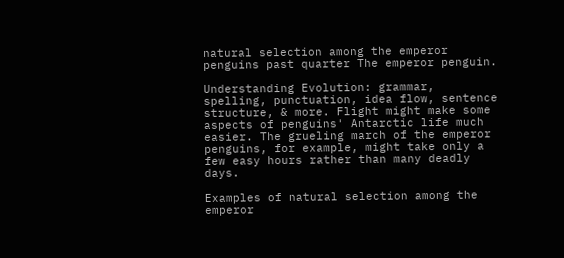natural selection among the emperor penguins past quarter The emperor penguin.

Understanding Evolution: grammar, spelling, punctuation, idea flow, sentence structure, & more. Flight might make some aspects of penguins' Antarctic life much easier. The grueling march of the emperor penguins, for example, might take only a few easy hours rather than many deadly days.

Examples of natural selection among the emperor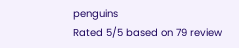penguins
Rated 5/5 based on 79 review